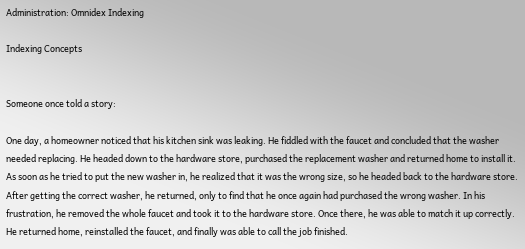Administration: Omnidex Indexing

Indexing Concepts


Someone once told a story:

One day, a homeowner noticed that his kitchen sink was leaking. He fiddled with the faucet and concluded that the washer needed replacing. He headed down to the hardware store, purchased the replacement washer and returned home to install it. As soon as he tried to put the new washer in, he realized that it was the wrong size, so he headed back to the hardware store. After getting the correct washer, he returned, only to find that he once again had purchased the wrong washer. In his frustration, he removed the whole faucet and took it to the hardware store. Once there, he was able to match it up correctly. He returned home, reinstalled the faucet, and finally was able to call the job finished.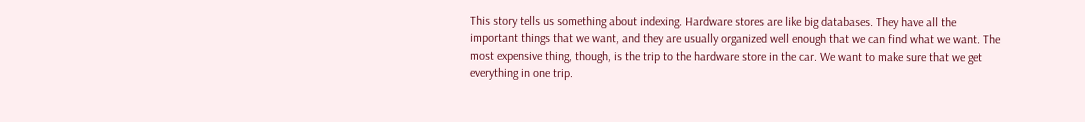This story tells us something about indexing. Hardware stores are like big databases. They have all the important things that we want, and they are usually organized well enough that we can find what we want. The most expensive thing, though, is the trip to the hardware store in the car. We want to make sure that we get everything in one trip.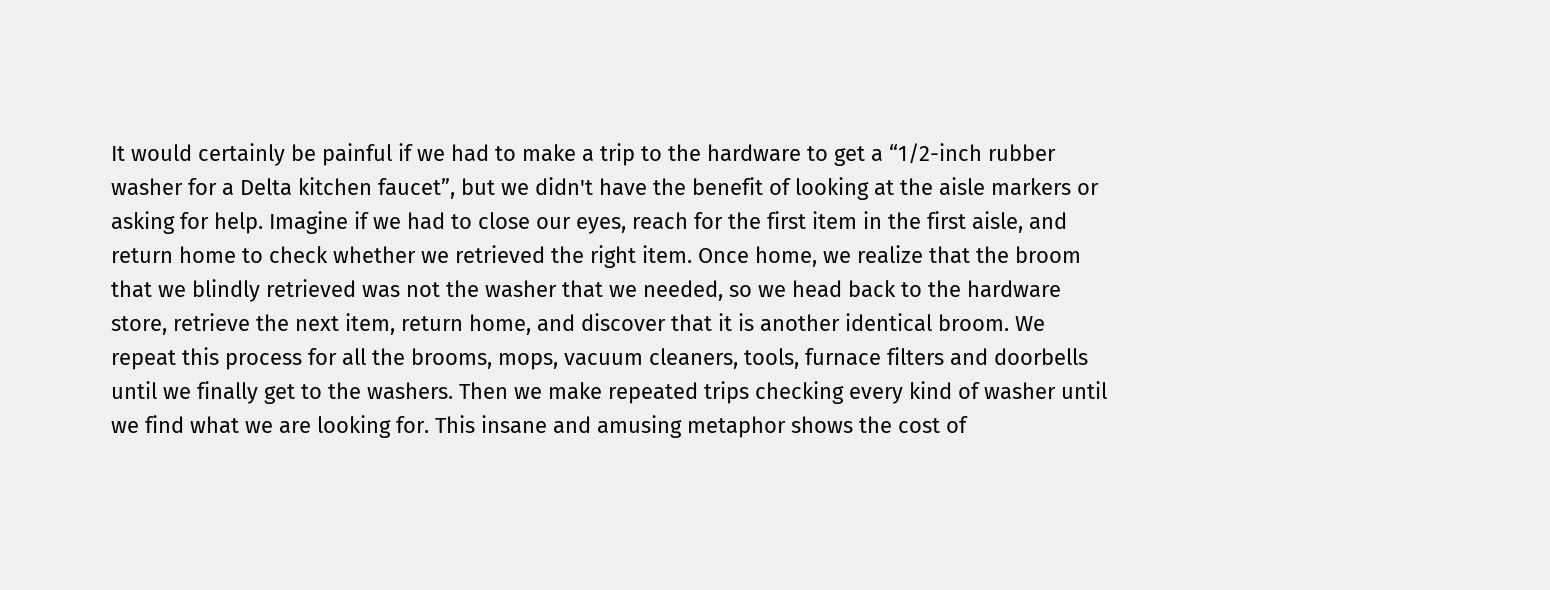It would certainly be painful if we had to make a trip to the hardware to get a “1/2-inch rubber washer for a Delta kitchen faucet”, but we didn't have the benefit of looking at the aisle markers or asking for help. Imagine if we had to close our eyes, reach for the first item in the first aisle, and return home to check whether we retrieved the right item. Once home, we realize that the broom that we blindly retrieved was not the washer that we needed, so we head back to the hardware store, retrieve the next item, return home, and discover that it is another identical broom. We repeat this process for all the brooms, mops, vacuum cleaners, tools, furnace filters and doorbells until we finally get to the washers. Then we make repeated trips checking every kind of washer until we find what we are looking for. This insane and amusing metaphor shows the cost of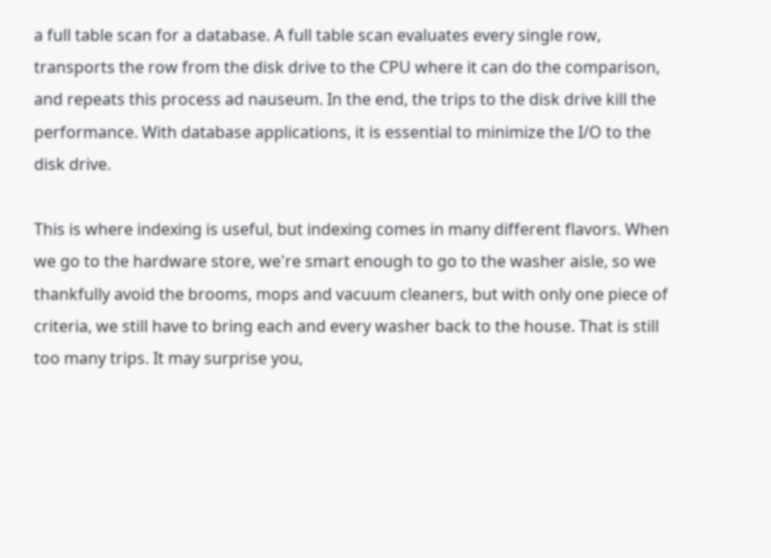a full table scan for a database. A full table scan evaluates every single row, transports the row from the disk drive to the CPU where it can do the comparison, and repeats this process ad nauseum. In the end, the trips to the disk drive kill the performance. With database applications, it is essential to minimize the I/O to the disk drive.

This is where indexing is useful, but indexing comes in many different flavors. When we go to the hardware store, we're smart enough to go to the washer aisle, so we thankfully avoid the brooms, mops and vacuum cleaners, but with only one piece of criteria, we still have to bring each and every washer back to the house. That is still too many trips. It may surprise you,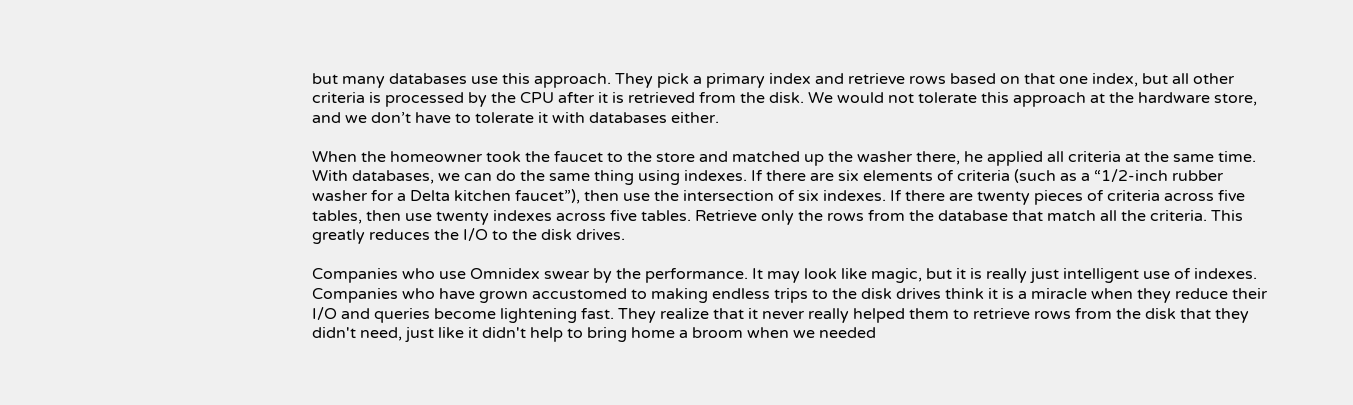but many databases use this approach. They pick a primary index and retrieve rows based on that one index, but all other criteria is processed by the CPU after it is retrieved from the disk. We would not tolerate this approach at the hardware store, and we don’t have to tolerate it with databases either.

When the homeowner took the faucet to the store and matched up the washer there, he applied all criteria at the same time. With databases, we can do the same thing using indexes. If there are six elements of criteria (such as a “1/2-inch rubber washer for a Delta kitchen faucet”), then use the intersection of six indexes. If there are twenty pieces of criteria across five tables, then use twenty indexes across five tables. Retrieve only the rows from the database that match all the criteria. This greatly reduces the I/O to the disk drives.

Companies who use Omnidex swear by the performance. It may look like magic, but it is really just intelligent use of indexes. Companies who have grown accustomed to making endless trips to the disk drives think it is a miracle when they reduce their I/O and queries become lightening fast. They realize that it never really helped them to retrieve rows from the disk that they didn't need, just like it didn't help to bring home a broom when we needed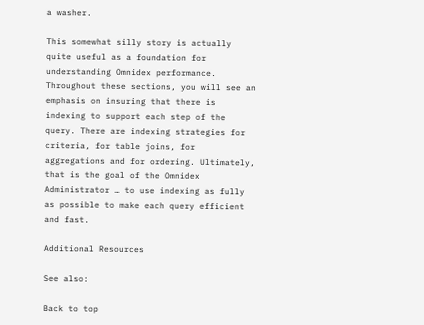a washer.

This somewhat silly story is actually quite useful as a foundation for understanding Omnidex performance. Throughout these sections, you will see an emphasis on insuring that there is indexing to support each step of the query. There are indexing strategies for criteria, for table joins, for aggregations and for ordering. Ultimately, that is the goal of the Omnidex Administrator … to use indexing as fully as possible to make each query efficient and fast.

Additional Resources

See also:

Back to top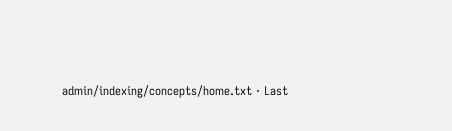admin/indexing/concepts/home.txt · Last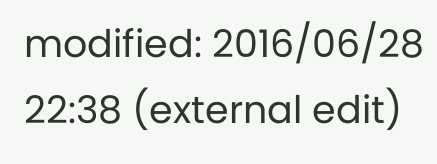modified: 2016/06/28 22:38 (external edit)